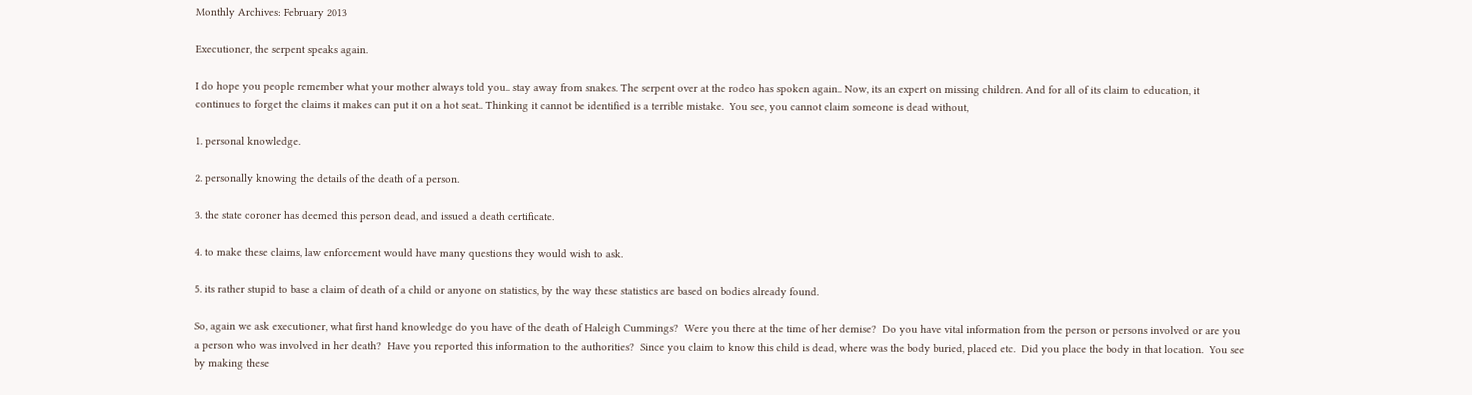Monthly Archives: February 2013

Executioner, the serpent speaks again.

I do hope you people remember what your mother always told you.. stay away from snakes. The serpent over at the rodeo has spoken again.. Now, its an expert on missing children. And for all of its claim to education, it continues to forget the claims it makes can put it on a hot seat.. Thinking it cannot be identified is a terrible mistake.  You see, you cannot claim someone is dead without,

1. personal knowledge.

2. personally knowing the details of the death of a person.

3. the state coroner has deemed this person dead, and issued a death certificate.

4. to make these claims, law enforcement would have many questions they would wish to ask.

5. its rather stupid to base a claim of death of a child or anyone on statistics, by the way these statistics are based on bodies already found.

So, again we ask executioner, what first hand knowledge do you have of the death of Haleigh Cummings?  Were you there at the time of her demise?  Do you have vital information from the person or persons involved or are you a person who was involved in her death?  Have you reported this information to the authorities?  Since you claim to know this child is dead, where was the body buried, placed etc.  Did you place the body in that location.  You see by making these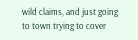wild claims, and just going to town trying to cover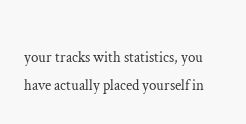your tracks with statistics, you have actually placed yourself in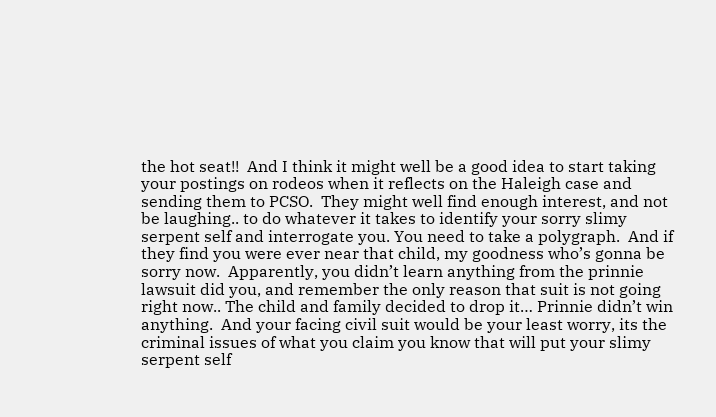the hot seat!!  And I think it might well be a good idea to start taking your postings on rodeos when it reflects on the Haleigh case and sending them to PCSO.  They might well find enough interest, and not be laughing.. to do whatever it takes to identify your sorry slimy serpent self and interrogate you. You need to take a polygraph.  And if they find you were ever near that child, my goodness who’s gonna be sorry now.  Apparently, you didn’t learn anything from the prinnie lawsuit did you, and remember the only reason that suit is not going right now.. The child and family decided to drop it… Prinnie didn’t win anything.  And your facing civil suit would be your least worry, its the criminal issues of what you claim you know that will put your slimy serpent self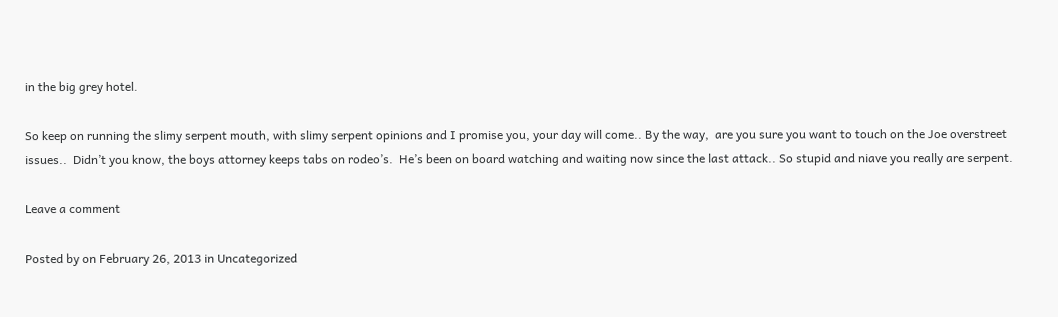in the big grey hotel.

So keep on running the slimy serpent mouth, with slimy serpent opinions and I promise you, your day will come.. By the way,  are you sure you want to touch on the Joe overstreet issues..  Didn’t you know, the boys attorney keeps tabs on rodeo’s.  He’s been on board watching and waiting now since the last attack.. So stupid and niave you really are serpent.

Leave a comment

Posted by on February 26, 2013 in Uncategorized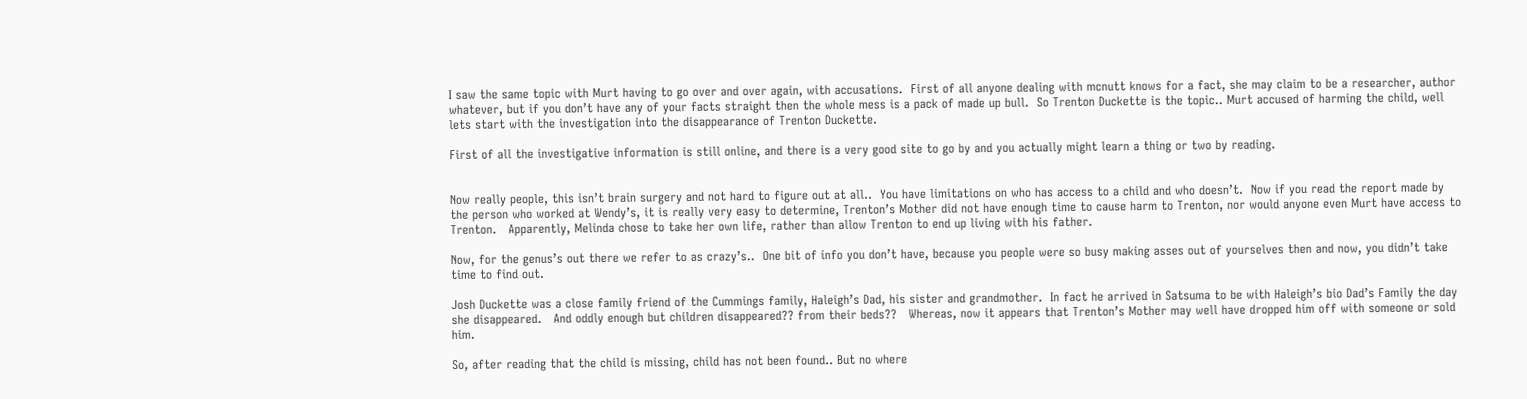I saw the same topic with Murt having to go over and over again, with accusations.  First of all anyone dealing with mcnutt knows for a fact, she may claim to be a researcher, author whatever, but if you don’t have any of your facts straight then the whole mess is a pack of made up bull.  So Trenton Duckette is the topic.. Murt accused of harming the child, well lets start with the investigation into the disappearance of Trenton Duckette.

First of all the investigative information is still online, and there is a very good site to go by and you actually might learn a thing or two by reading.


Now really people, this isn’t brain surgery and not hard to figure out at all..  You have limitations on who has access to a child and who doesn’t.  Now if you read the report made by the person who worked at Wendy’s, it is really very easy to determine, Trenton’s Mother did not have enough time to cause harm to Trenton, nor would anyone even Murt have access to Trenton.   Apparently, Melinda chose to take her own life, rather than allow Trenton to end up living with his father.

Now, for the genus’s out there we refer to as crazy’s..  One bit of info you don’t have, because you people were so busy making asses out of yourselves then and now, you didn’t take time to find out.

Josh Duckette was a close family friend of the Cummings family, Haleigh’s Dad, his sister and grandmother.  In fact he arrived in Satsuma to be with Haleigh’s bio Dad’s Family the day she disappeared.   And oddly enough but children disappeared?? from their beds??   Whereas, now it appears that Trenton’s Mother may well have dropped him off with someone or sold him.

So, after reading that the child is missing, child has not been found.. But no where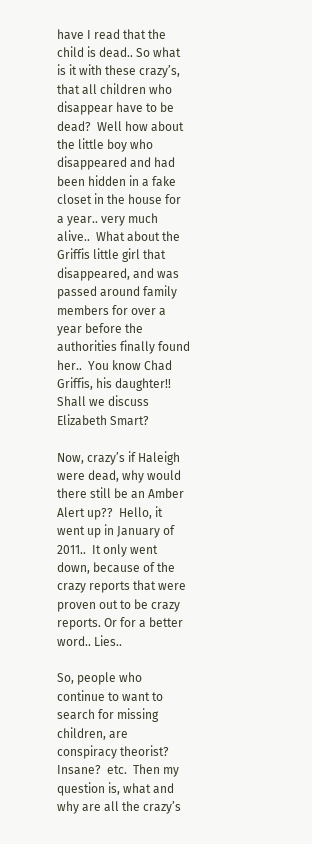have I read that the child is dead.. So what is it with these crazy’s, that all children who disappear have to be dead?  Well how about the little boy who disappeared and had been hidden in a fake closet in the house for a year.. very much alive..  What about the Griffis little girl that disappeared, and was passed around family members for over a year before the authorities finally found her..  You know Chad Griffis, his daughter!!  Shall we discuss Elizabeth Smart?

Now, crazy’s if Haleigh were dead, why would there still be an Amber Alert up??  Hello, it went up in January of 2011..  It only went down, because of the crazy reports that were proven out to be crazy reports. Or for a better word.. Lies..

So, people who continue to want to search for missing children, are conspiracy theorist?  Insane?  etc.  Then my question is, what and why are all the crazy’s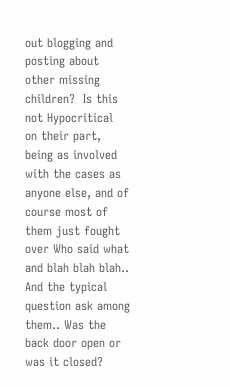out blogging and posting about other missing children?  Is this not Hypocritical  on their part, being as involved with the cases as anyone else, and of course most of them just fought over Who said what and blah blah blah.. And the typical question ask among them.. Was the back door open or was it closed?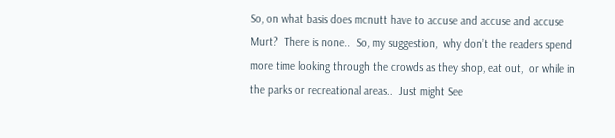So, on what basis does mcnutt have to accuse and accuse and accuse Murt?  There is none..  So, my suggestion,  why don’t the readers spend more time looking through the crowds as they shop, eat out,  or while in the parks or recreational areas..  Just might See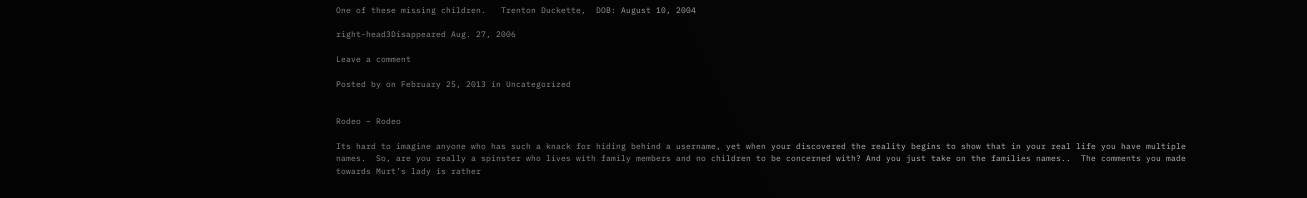One of these missing children.   Trenton Duckette,  DOB: August 10, 2004

right-head3Disappeared Aug. 27, 2006

Leave a comment

Posted by on February 25, 2013 in Uncategorized


Rodeo – Rodeo

Its hard to imagine anyone who has such a knack for hiding behind a username, yet when your discovered the reality begins to show that in your real life you have multiple names.  So, are you really a spinster who lives with family members and no children to be concerned with? And you just take on the families names..  The comments you made towards Murt’s lady is rather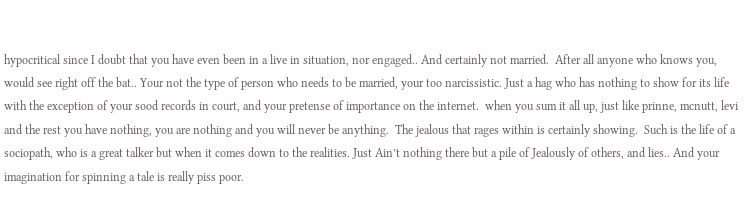hypocritical since I doubt that you have even been in a live in situation, nor engaged.. And certainly not married.  After all anyone who knows you, would see right off the bat.. Your not the type of person who needs to be married, your too narcissistic. Just a hag who has nothing to show for its life with the exception of your sood records in court, and your pretense of importance on the internet.  when you sum it all up, just like prinne, mcnutt, levi and the rest you have nothing, you are nothing and you will never be anything.  The jealous that rages within is certainly showing.  Such is the life of a sociopath, who is a great talker but when it comes down to the realities. Just Ain’t nothing there but a pile of Jealously of others, and lies.. And your imagination for spinning a tale is really piss poor.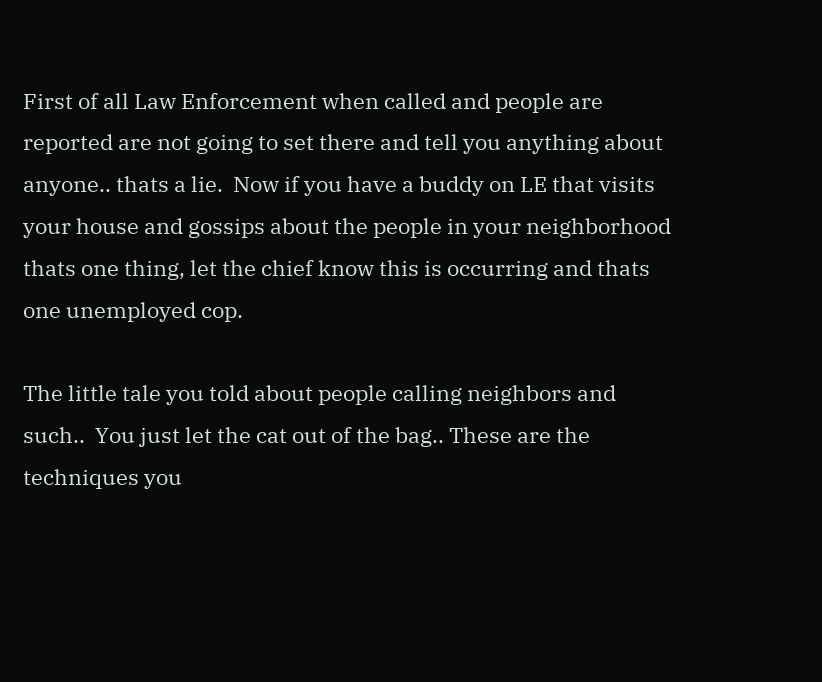First of all Law Enforcement when called and people are reported are not going to set there and tell you anything about anyone.. thats a lie.  Now if you have a buddy on LE that visits your house and gossips about the people in your neighborhood thats one thing, let the chief know this is occurring and thats one unemployed cop.

The little tale you told about people calling neighbors and such..  You just let the cat out of the bag.. These are the techniques you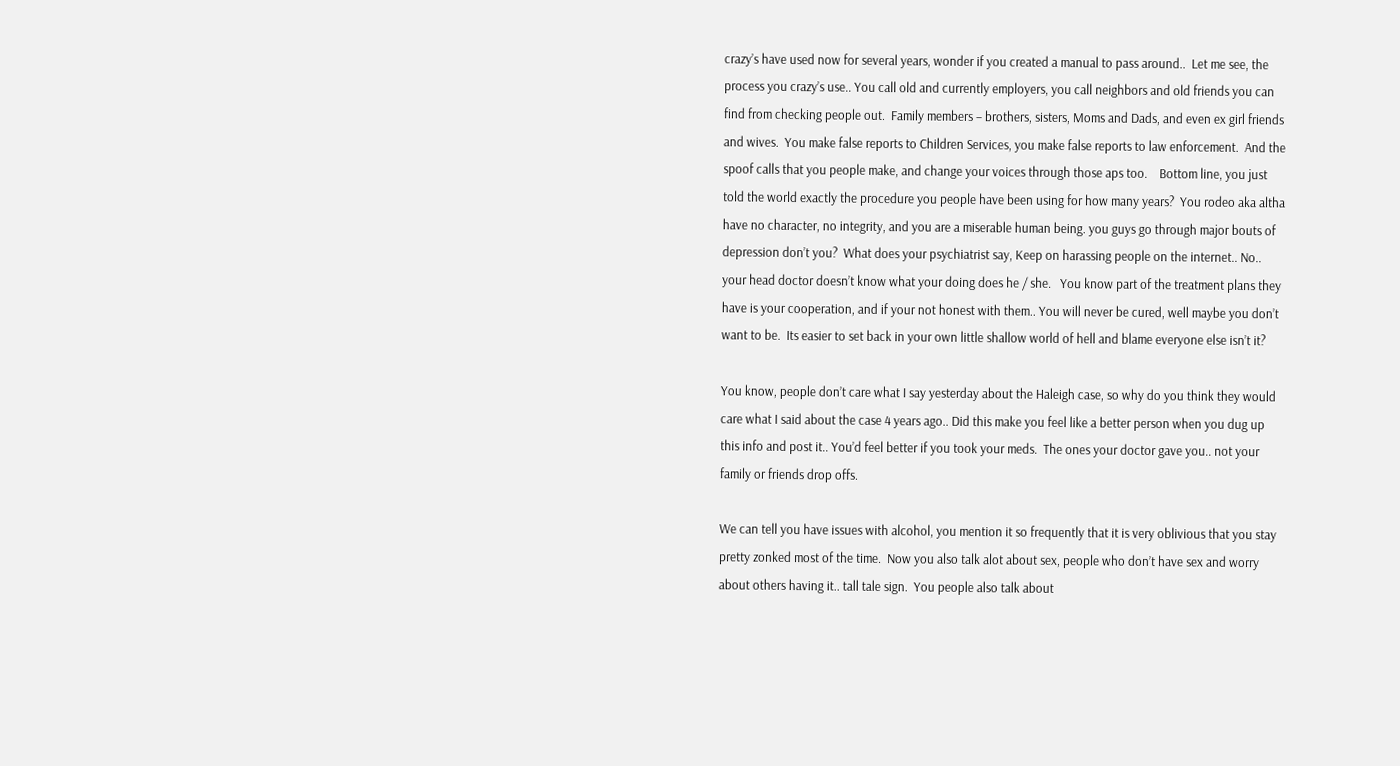crazy’s have used now for several years, wonder if you created a manual to pass around..  Let me see, the process you crazy’s use.. You call old and currently employers, you call neighbors and old friends you can find from checking people out.  Family members – brothers, sisters, Moms and Dads, and even ex girl friends and wives.  You make false reports to Children Services, you make false reports to law enforcement.  And the spoof calls that you people make, and change your voices through those aps too.    Bottom line, you just told the world exactly the procedure you people have been using for how many years?  You rodeo aka altha have no character, no integrity, and you are a miserable human being. you guys go through major bouts of depression don’t you?  What does your psychiatrist say, Keep on harassing people on the internet.. No..  your head doctor doesn’t know what your doing does he / she.   You know part of the treatment plans they have is your cooperation, and if your not honest with them.. You will never be cured, well maybe you don’t want to be.  Its easier to set back in your own little shallow world of hell and blame everyone else isn’t it?

You know, people don’t care what I say yesterday about the Haleigh case, so why do you think they would care what I said about the case 4 years ago.. Did this make you feel like a better person when you dug up this info and post it.. You’d feel better if you took your meds.  The ones your doctor gave you.. not your family or friends drop offs.

We can tell you have issues with alcohol, you mention it so frequently that it is very oblivious that you stay pretty zonked most of the time.  Now you also talk alot about sex, people who don’t have sex and worry about others having it.. tall tale sign.  You people also talk about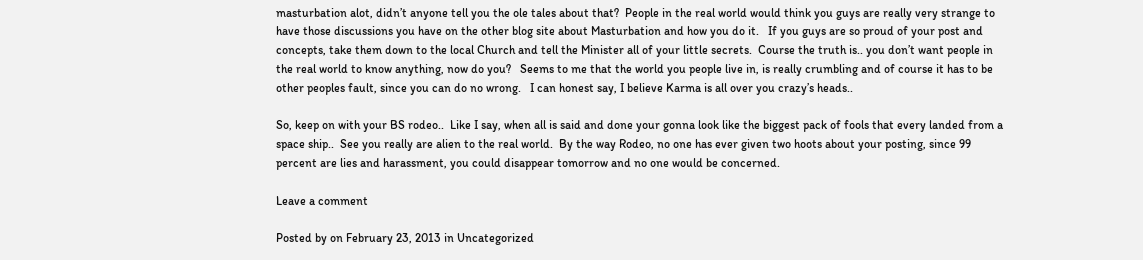masturbation alot, didn’t anyone tell you the ole tales about that?  People in the real world would think you guys are really very strange to have those discussions you have on the other blog site about Masturbation and how you do it.   If you guys are so proud of your post and concepts, take them down to the local Church and tell the Minister all of your little secrets.  Course the truth is.. you don’t want people in the real world to know anything, now do you?   Seems to me that the world you people live in, is really crumbling and of course it has to be other peoples fault, since you can do no wrong.   I can honest say, I believe Karma is all over you crazy’s heads..

So, keep on with your BS rodeo..  Like I say, when all is said and done your gonna look like the biggest pack of fools that every landed from a space ship..  See you really are alien to the real world.  By the way Rodeo, no one has ever given two hoots about your posting, since 99 percent are lies and harassment, you could disappear tomorrow and no one would be concerned.

Leave a comment

Posted by on February 23, 2013 in Uncategorized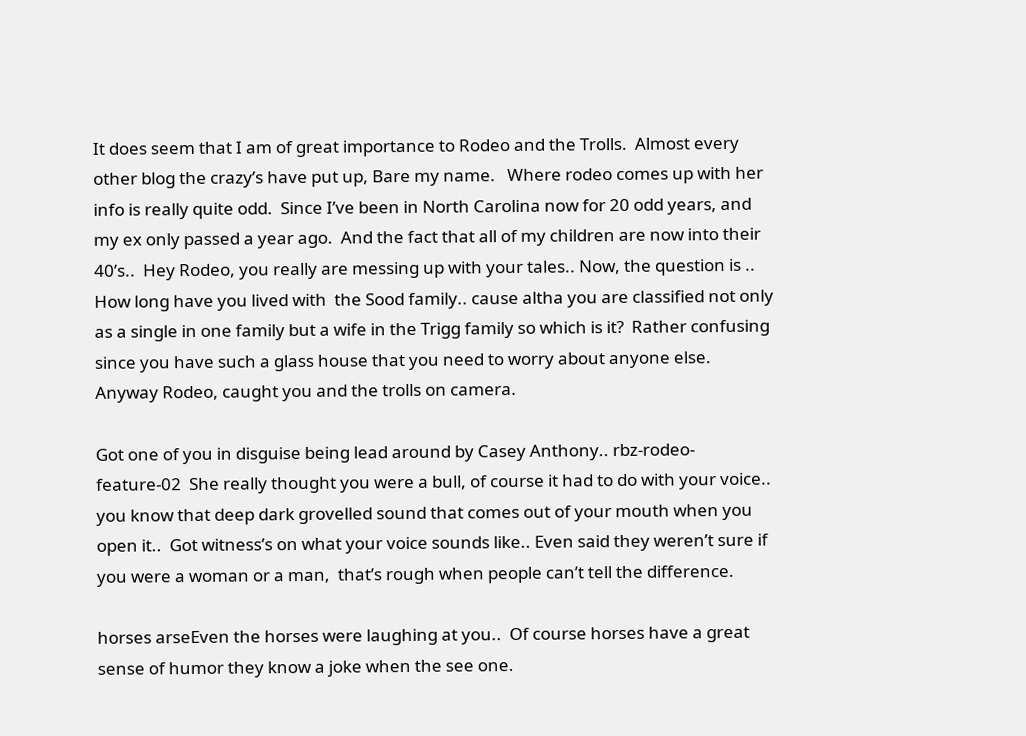It does seem that I am of great importance to Rodeo and the Trolls.  Almost every other blog the crazy’s have put up, Bare my name.   Where rodeo comes up with her info is really quite odd.  Since I’ve been in North Carolina now for 20 odd years, and my ex only passed a year ago.  And the fact that all of my children are now into their 40’s..  Hey Rodeo, you really are messing up with your tales.. Now, the question is .. How long have you lived with  the Sood family.. cause altha you are classified not only as a single in one family but a wife in the Trigg family so which is it?  Rather confusing since you have such a glass house that you need to worry about anyone else.  Anyway Rodeo, caught you and the trolls on camera.

Got one of you in disguise being lead around by Casey Anthony.. rbz-rodeo-feature-02  She really thought you were a bull, of course it had to do with your voice.. you know that deep dark grovelled sound that comes out of your mouth when you open it..  Got witness’s on what your voice sounds like.. Even said they weren’t sure if you were a woman or a man,  that’s rough when people can’t tell the difference.

horses arseEven the horses were laughing at you..  Of course horses have a great sense of humor they know a joke when the see one.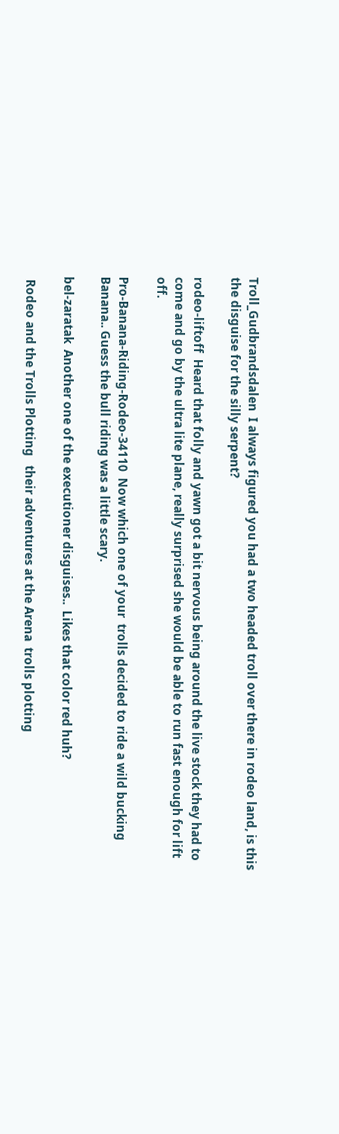Troll_Gudbrandsdalen  I always figured you had a two headed troll over there in rodeo land, is this the disguise for the silly serpent?

rodeo-liftoff  Heard that folly and yawn got a bit nervous being around the live stock they had to come and go by the ultra lite plane, really surprised she would be able to run fast enough for lift off.

Pro-Banana-Riding-Rodeo-34110  Now which one of your  trolls decided to ride a wild bucking Banana.. Guess the bull riding was a little scary.

bel-zaratak  Another one of the executioner disguises..  Likes that color red huh?

 Rodeo and the Trolls Plotting   their adventures at the Arena  trolls plotting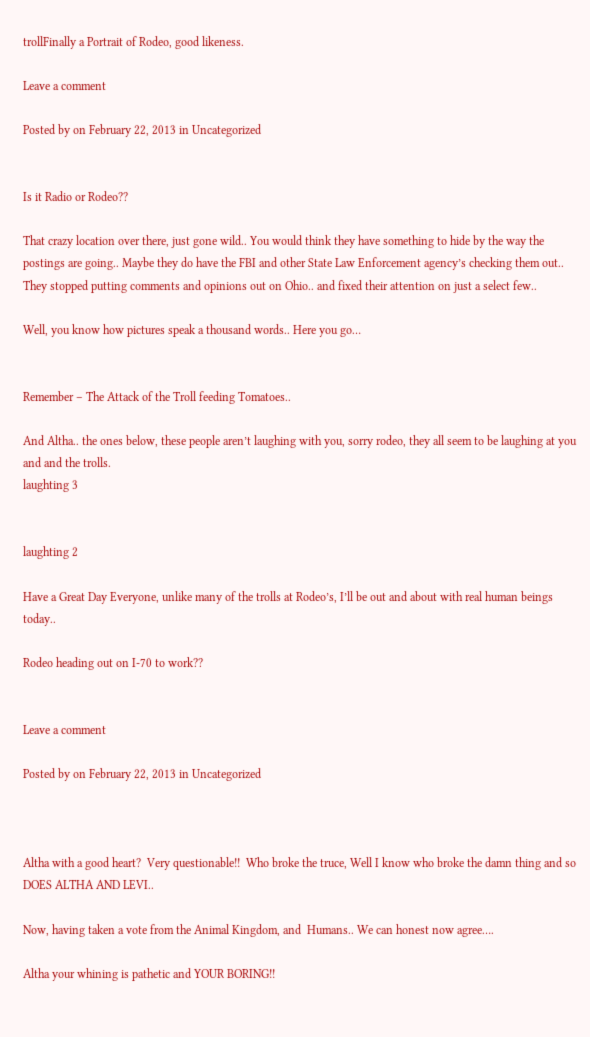trollFinally a Portrait of Rodeo, good likeness.

Leave a comment

Posted by on February 22, 2013 in Uncategorized


Is it Radio or Rodeo??

That crazy location over there, just gone wild.. You would think they have something to hide by the way the postings are going.. Maybe they do have the FBI and other State Law Enforcement agency’s checking them out.. They stopped putting comments and opinions out on Ohio.. and fixed their attention on just a select few..

Well, you know how pictures speak a thousand words.. Here you go…


Remember – The Attack of the Troll feeding Tomatoes..

And Altha.. the ones below, these people aren’t laughing with you, sorry rodeo, they all seem to be laughing at you and and the trolls.
laughting 3


laughting 2

Have a Great Day Everyone, unlike many of the trolls at Rodeo’s, I’ll be out and about with real human beings today..

Rodeo heading out on I-70 to work??


Leave a comment

Posted by on February 22, 2013 in Uncategorized



Altha with a good heart?  Very questionable!!  Who broke the truce, Well I know who broke the damn thing and so DOES ALTHA AND LEVI..

Now, having taken a vote from the Animal Kingdom, and  Humans.. We can honest now agree….

Altha your whining is pathetic and YOUR BORING!!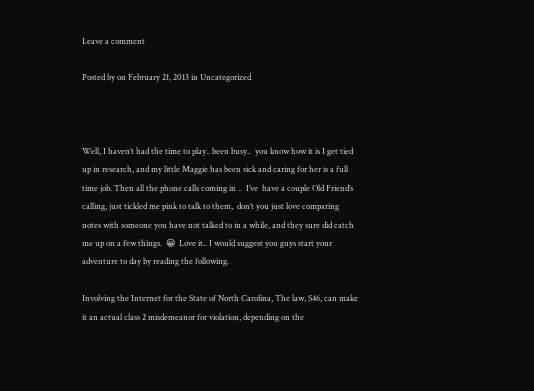Leave a comment

Posted by on February 21, 2013 in Uncategorized



Well, I haven’t had the time to play.. been busy..  you know how it is I get tied up in research, and my little Maggie has been sick and caring for her is a full time job. Then all the phone calls coming in ..  I’ve  have a couple Old Friend’s calling, just tickled me pink to talk to them,  don’t you just love comparing notes with someone you have not talked to in a while, and they sure did catch me up on a few things.  😀  Love it.. I would suggest you guys start your adventure to day by reading the following.

Involving the Internet for the State of North Carolina, The law, S46, can make it an actual class 2 misdemeanor for violation, depending on the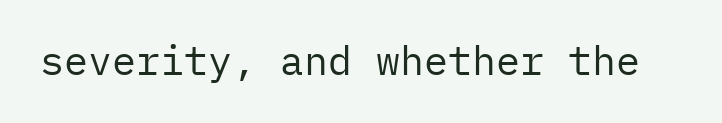severity, and whether the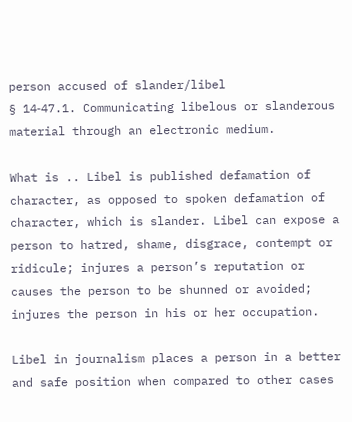person accused of slander/libel
§ 14‑47.1. Communicating libelous or slanderous material through an electronic medium.

What is .. Libel is published defamation of character, as opposed to spoken defamation of character, which is slander. Libel can expose a person to hatred, shame, disgrace, contempt or ridicule; injures a person’s reputation or causes the person to be shunned or avoided; injures the person in his or her occupation.

Libel in journalism places a person in a better and safe position when compared to other cases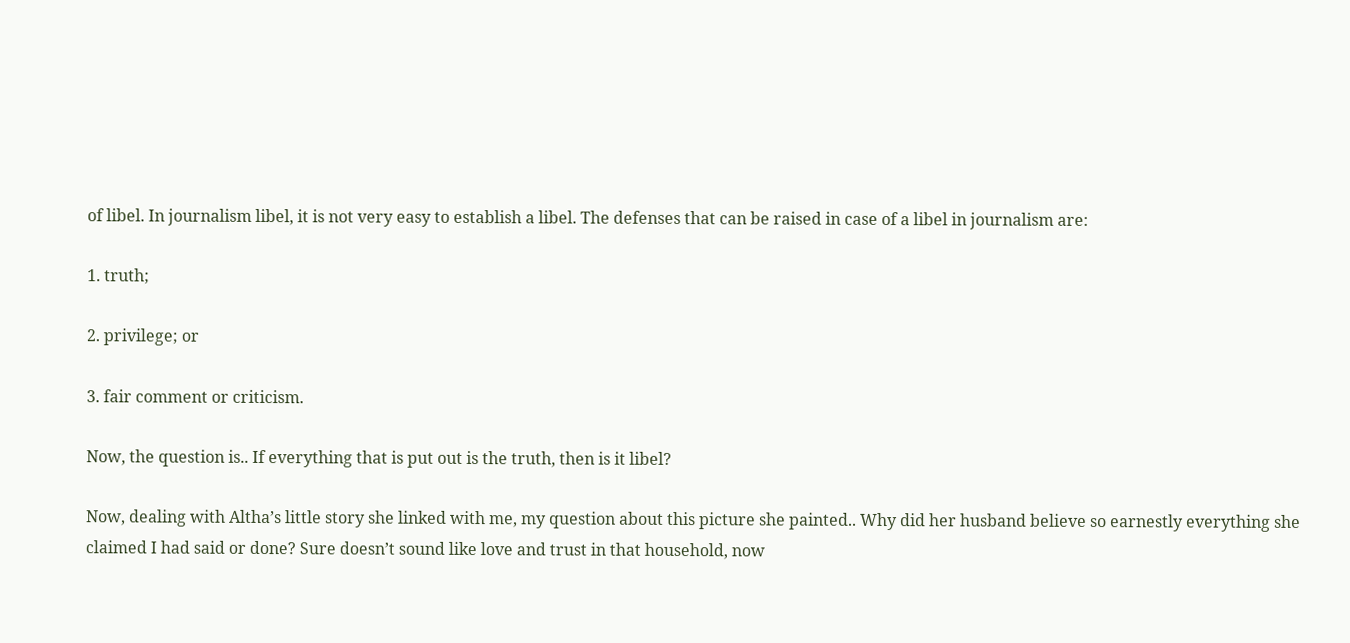of libel. In journalism libel, it is not very easy to establish a libel. The defenses that can be raised in case of a libel in journalism are:

1. truth;

2. privilege; or

3. fair comment or criticism.

Now, the question is.. If everything that is put out is the truth, then is it libel?

Now, dealing with Altha’s little story she linked with me, my question about this picture she painted.. Why did her husband believe so earnestly everything she claimed I had said or done? Sure doesn’t sound like love and trust in that household, now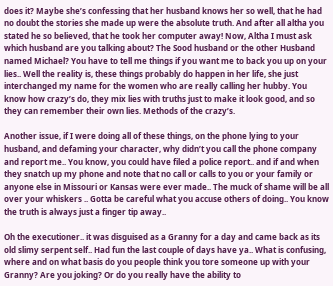does it? Maybe she’s confessing that her husband knows her so well, that he had no doubt the stories she made up were the absolute truth. And after all altha you stated he so believed, that he took her computer away! Now, Altha I must ask which husband are you talking about? The Sood husband or the other Husband named Michael? You have to tell me things if you want me to back you up on your lies.. Well the reality is, these things probably do happen in her life, she just interchanged my name for the women who are really calling her hubby. You know how crazy’s do, they mix lies with truths just to make it look good, and so they can remember their own lies. Methods of the crazy’s.

Another issue, if I were doing all of these things, on the phone lying to your husband, and defaming your character, why didn’t you call the phone company and report me.. You know, you could have filed a police report.. and if and when they snatch up my phone and note that no call or calls to you or your family or anyone else in Missouri or Kansas were ever made.. The muck of shame will be all over your whiskers .. Gotta be careful what you accuse others of doing.. You know the truth is always just a finger tip away..

Oh the executioner.. it was disguised as a Granny for a day and came back as its old slimy serpent self.. Had fun the last couple of days have ya.. What is confusing, where and on what basis do you people think you tore someone up with your Granny? Are you joking? Or do you really have the ability to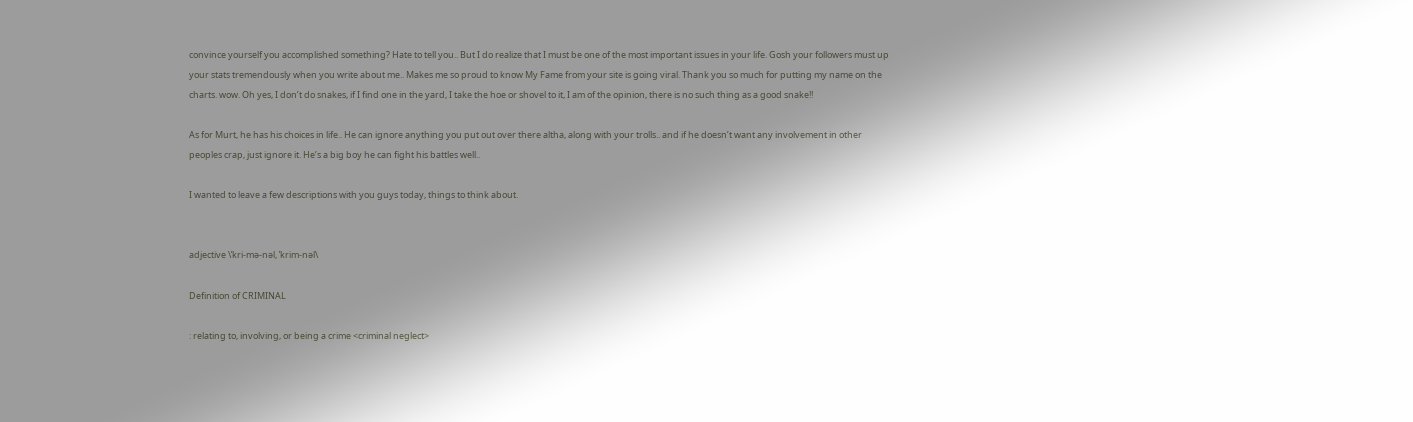convince yourself you accomplished something? Hate to tell you.. But I do realize that I must be one of the most important issues in your life. Gosh your followers must up your stats tremendously when you write about me.. Makes me so proud to know My Fame from your site is going viral. Thank you so much for putting my name on the charts. wow. Oh yes, I don’t do snakes, if I find one in the yard, I take the hoe or shovel to it, I am of the opinion, there is no such thing as a good snake!!

As for Murt, he has his choices in life.. He can ignore anything you put out over there altha, along with your trolls.. and if he doesn’t want any involvement in other peoples crap, just ignore it. He’s a big boy he can fight his battles well..

I wanted to leave a few descriptions with you guys today, things to think about.


adjective \ˈkri-mə-nəl, ˈkrim-nəl\

Definition of CRIMINAL

: relating to, involving, or being a crime <criminal neglect>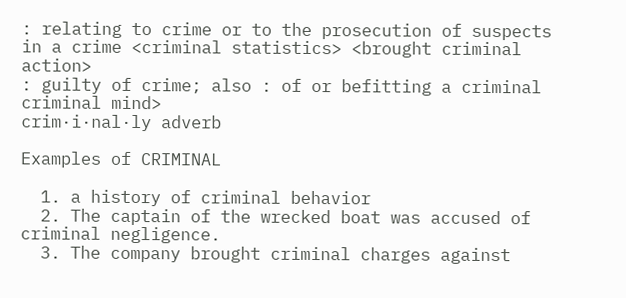: relating to crime or to the prosecution of suspects in a crime <criminal statistics> <brought criminal action>
: guilty of crime; also : of or befitting a criminal criminal mind>
crim·i·nal·ly adverb

Examples of CRIMINAL

  1. a history of criminal behavior
  2. The captain of the wrecked boat was accused of criminal negligence.
  3. The company brought criminal charges against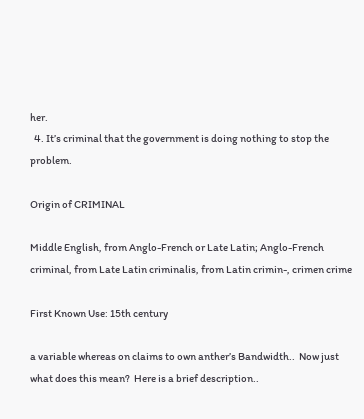her.
  4. It’s criminal that the government is doing nothing to stop the problem.

Origin of CRIMINAL

Middle English, from Anglo-French or Late Latin; Anglo-French criminal, from Late Latin criminalis, from Latin crimin-, crimen crime

First Known Use: 15th century

a variable whereas on claims to own anther’s Bandwidth..  Now just what does this mean?  Here is a brief description..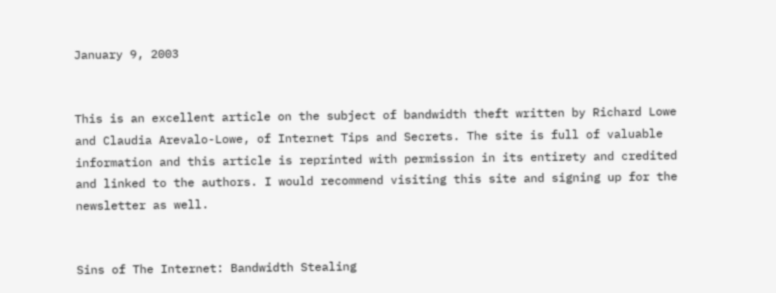January 9, 2003


This is an excellent article on the subject of bandwidth theft written by Richard Lowe and Claudia Arevalo-Lowe, of Internet Tips and Secrets. The site is full of valuable information and this article is reprinted with permission in its entirety and credited and linked to the authors. I would recommend visiting this site and signing up for the newsletter as well.


Sins of The Internet: Bandwidth Stealing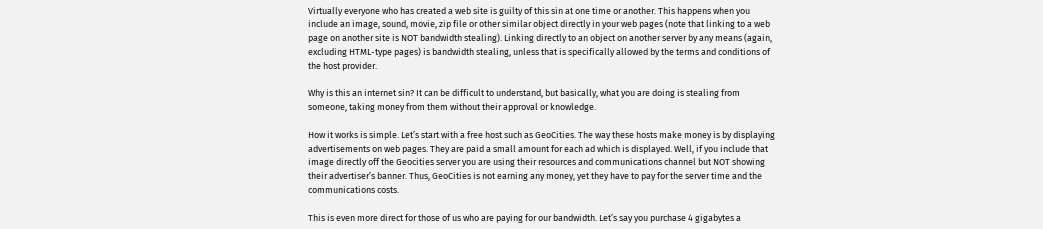Virtually everyone who has created a web site is guilty of this sin at one time or another. This happens when you include an image, sound, movie, zip file or other similar object directly in your web pages (note that linking to a web page on another site is NOT bandwidth stealing). Linking directly to an object on another server by any means (again, excluding HTML-type pages) is bandwidth stealing, unless that is specifically allowed by the terms and conditions of the host provider.

Why is this an internet sin? It can be difficult to understand, but basically, what you are doing is stealing from someone, taking money from them without their approval or knowledge.

How it works is simple. Let’s start with a free host such as GeoCities. The way these hosts make money is by displaying advertisements on web pages. They are paid a small amount for each ad which is displayed. Well, if you include that image directly off the Geocities server you are using their resources and communications channel but NOT showing their advertiser’s banner. Thus, GeoCities is not earning any money, yet they have to pay for the server time and the communications costs.

This is even more direct for those of us who are paying for our bandwidth. Let’s say you purchase 4 gigabytes a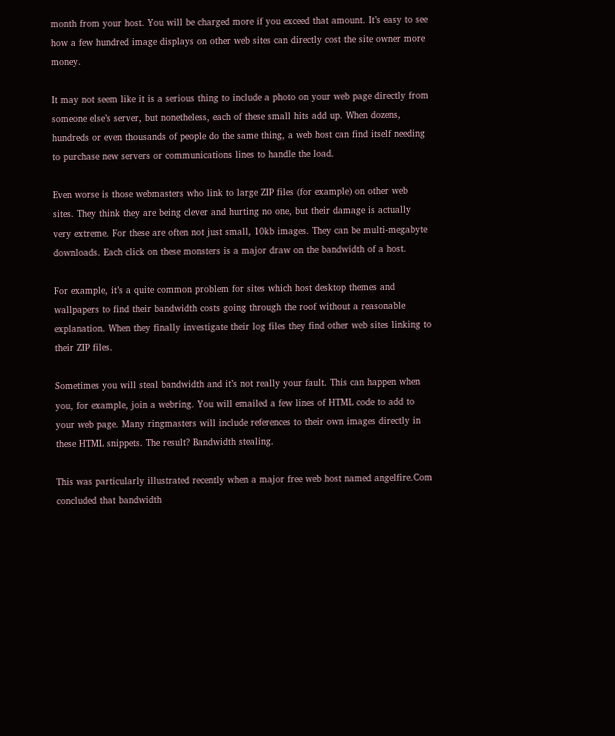month from your host. You will be charged more if you exceed that amount. It’s easy to see how a few hundred image displays on other web sites can directly cost the site owner more money.

It may not seem like it is a serious thing to include a photo on your web page directly from someone else’s server, but nonetheless, each of these small hits add up. When dozens, hundreds or even thousands of people do the same thing, a web host can find itself needing to purchase new servers or communications lines to handle the load.

Even worse is those webmasters who link to large ZIP files (for example) on other web sites. They think they are being clever and hurting no one, but their damage is actually very extreme. For these are often not just small, 10kb images. They can be multi-megabyte downloads. Each click on these monsters is a major draw on the bandwidth of a host.

For example, it’s a quite common problem for sites which host desktop themes and wallpapers to find their bandwidth costs going through the roof without a reasonable explanation. When they finally investigate their log files they find other web sites linking to their ZIP files.

Sometimes you will steal bandwidth and it’s not really your fault. This can happen when you, for example, join a webring. You will emailed a few lines of HTML code to add to your web page. Many ringmasters will include references to their own images directly in these HTML snippets. The result? Bandwidth stealing.

This was particularly illustrated recently when a major free web host named angelfire.Com concluded that bandwidth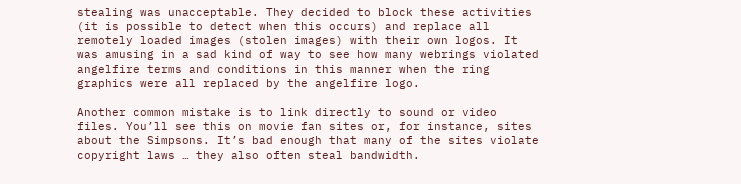stealing was unacceptable. They decided to block these activities (it is possible to detect when this occurs) and replace all remotely loaded images (stolen images) with their own logos. It was amusing in a sad kind of way to see how many webrings violated angelfire terms and conditions in this manner when the ring graphics were all replaced by the angelfire logo.

Another common mistake is to link directly to sound or video files. You’ll see this on movie fan sites or, for instance, sites about the Simpsons. It’s bad enough that many of the sites violate copyright laws … they also often steal bandwidth.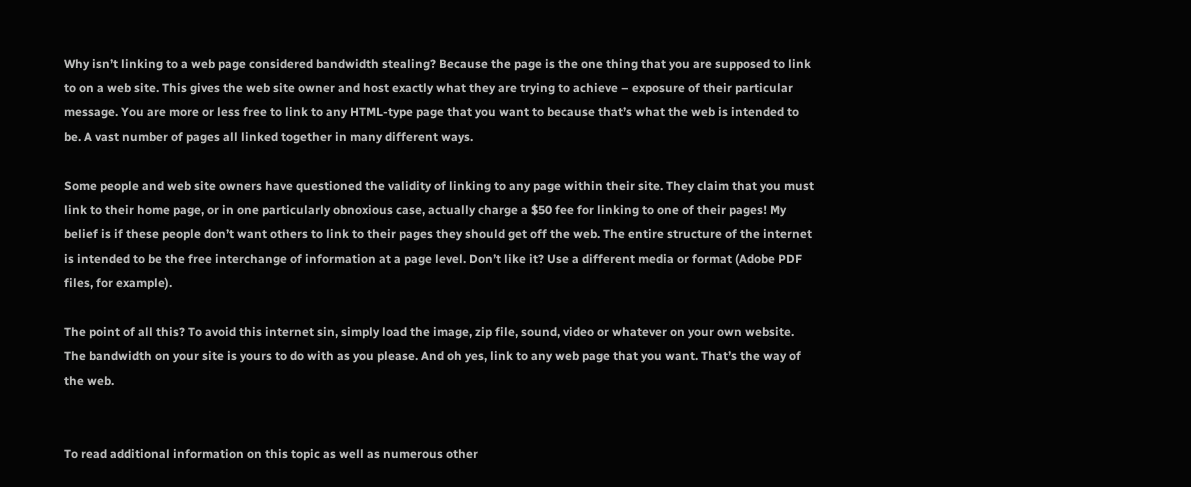Why isn’t linking to a web page considered bandwidth stealing? Because the page is the one thing that you are supposed to link to on a web site. This gives the web site owner and host exactly what they are trying to achieve – exposure of their particular message. You are more or less free to link to any HTML-type page that you want to because that’s what the web is intended to be. A vast number of pages all linked together in many different ways.

Some people and web site owners have questioned the validity of linking to any page within their site. They claim that you must link to their home page, or in one particularly obnoxious case, actually charge a $50 fee for linking to one of their pages! My belief is if these people don’t want others to link to their pages they should get off the web. The entire structure of the internet is intended to be the free interchange of information at a page level. Don’t like it? Use a different media or format (Adobe PDF files, for example).

The point of all this? To avoid this internet sin, simply load the image, zip file, sound, video or whatever on your own website. The bandwidth on your site is yours to do with as you please. And oh yes, link to any web page that you want. That’s the way of the web.


To read additional information on this topic as well as numerous other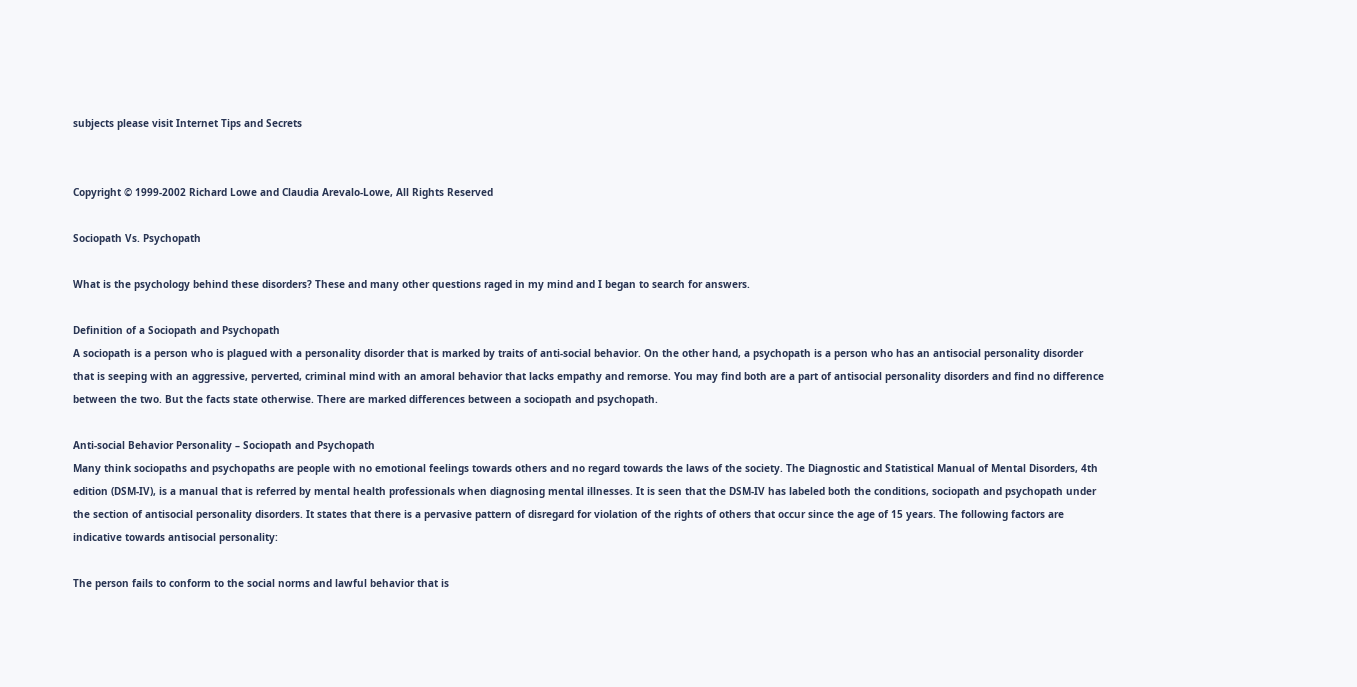subjects please visit Internet Tips and Secrets


Copyright © 1999-2002 Richard Lowe and Claudia Arevalo-Lowe, All Rights Reserved

Sociopath Vs. Psychopath

What is the psychology behind these disorders? These and many other questions raged in my mind and I began to search for answers.

Definition of a Sociopath and Psychopath
A sociopath is a person who is plagued with a personality disorder that is marked by traits of anti-social behavior. On the other hand, a psychopath is a person who has an antisocial personality disorder that is seeping with an aggressive, perverted, criminal mind with an amoral behavior that lacks empathy and remorse. You may find both are a part of antisocial personality disorders and find no difference between the two. But the facts state otherwise. There are marked differences between a sociopath and psychopath.

Anti-social Behavior Personality – Sociopath and Psychopath
Many think sociopaths and psychopaths are people with no emotional feelings towards others and no regard towards the laws of the society. The Diagnostic and Statistical Manual of Mental Disorders, 4th edition (DSM-IV), is a manual that is referred by mental health professionals when diagnosing mental illnesses. It is seen that the DSM-IV has labeled both the conditions, sociopath and psychopath under the section of antisocial personality disorders. It states that there is a pervasive pattern of disregard for violation of the rights of others that occur since the age of 15 years. The following factors are indicative towards antisocial personality:

The person fails to conform to the social norms and lawful behavior that is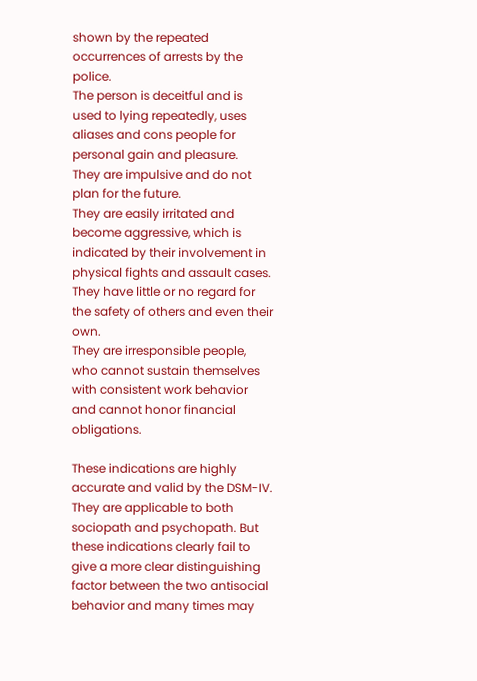shown by the repeated occurrences of arrests by the police.
The person is deceitful and is used to lying repeatedly, uses aliases and cons people for personal gain and pleasure.
They are impulsive and do not plan for the future.
They are easily irritated and become aggressive, which is indicated by their involvement in physical fights and assault cases.
They have little or no regard for the safety of others and even their own.
They are irresponsible people, who cannot sustain themselves with consistent work behavior and cannot honor financial obligations.

These indications are highly accurate and valid by the DSM-IV. They are applicable to both sociopath and psychopath. But these indications clearly fail to give a more clear distinguishing factor between the two antisocial behavior and many times may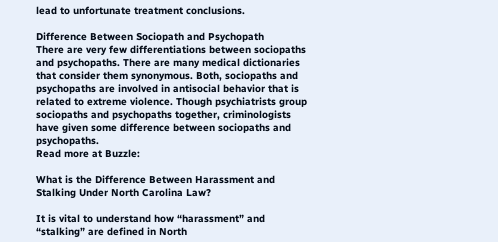lead to unfortunate treatment conclusions.

Difference Between Sociopath and Psychopath
There are very few differentiations between sociopaths and psychopaths. There are many medical dictionaries that consider them synonymous. Both, sociopaths and psychopaths are involved in antisocial behavior that is related to extreme violence. Though psychiatrists group sociopaths and psychopaths together, criminologists have given some difference between sociopaths and psychopaths.
Read more at Buzzle:

What is the Difference Between Harassment and Stalking Under North Carolina Law?

It is vital to understand how “harassment” and “stalking” are defined in North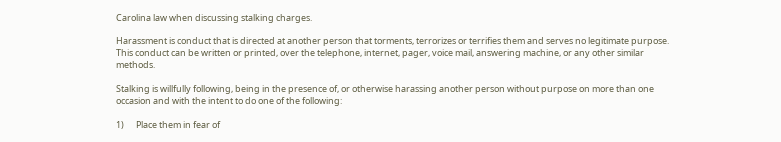Carolina law when discussing stalking charges.

Harassment is conduct that is directed at another person that torments, terrorizes or terrifies them and serves no legitimate purpose. This conduct can be written or printed, over the telephone, internet, pager, voice mail, answering machine, or any other similar methods.

Stalking is willfully following, being in the presence of, or otherwise harassing another person without purpose on more than one occasion and with the intent to do one of the following:

1)      Place them in fear of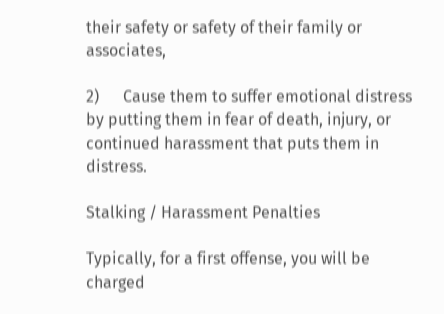their safety or safety of their family or associates,

2)      Cause them to suffer emotional distress by putting them in fear of death, injury, or continued harassment that puts them in distress.

Stalking / Harassment Penalties

Typically, for a first offense, you will be charged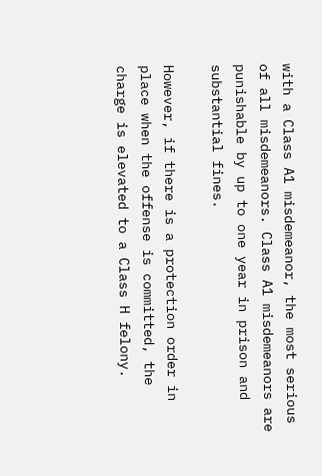with a Class A1 misdemeanor, the most serious of all misdemeanors. Class A1 misdemeanors are punishable by up to one year in prison and substantial fines.

However, if there is a protection order in place when the offense is committed, the charge is elevated to a Class H felony.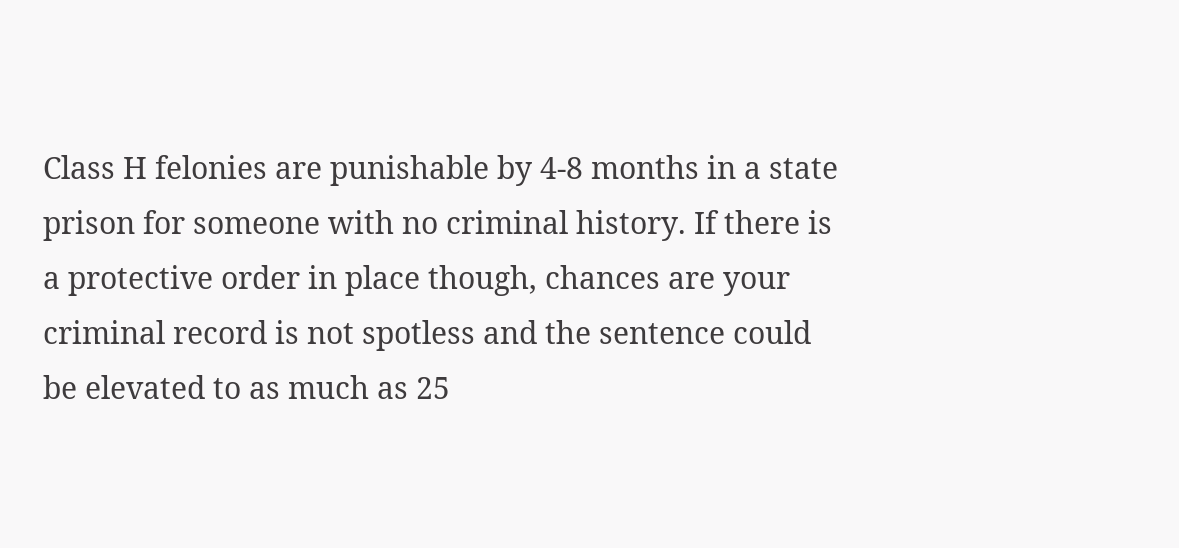Class H felonies are punishable by 4-8 months in a state prison for someone with no criminal history. If there is a protective order in place though, chances are your criminal record is not spotless and the sentence could be elevated to as much as 25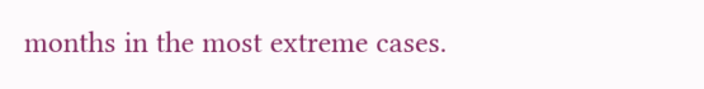months in the most extreme cases.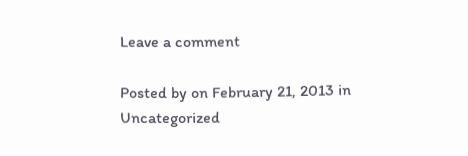Leave a comment

Posted by on February 21, 2013 in Uncategorized